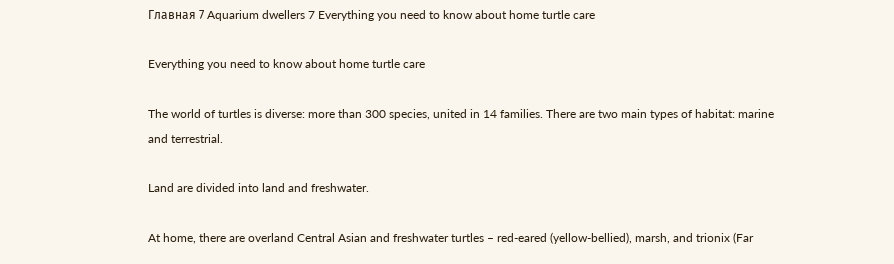Главная 7 Aquarium dwellers 7 Everything you need to know about home turtle care

Everything you need to know about home turtle care

The world of turtles is diverse: more than 300 species, united in 14 families. There are two main types of habitat: marine and terrestrial.

Land are divided into land and freshwater.

At home, there are overland Central Asian and freshwater turtles – red-eared (yellow-bellied), marsh, and trionix (Far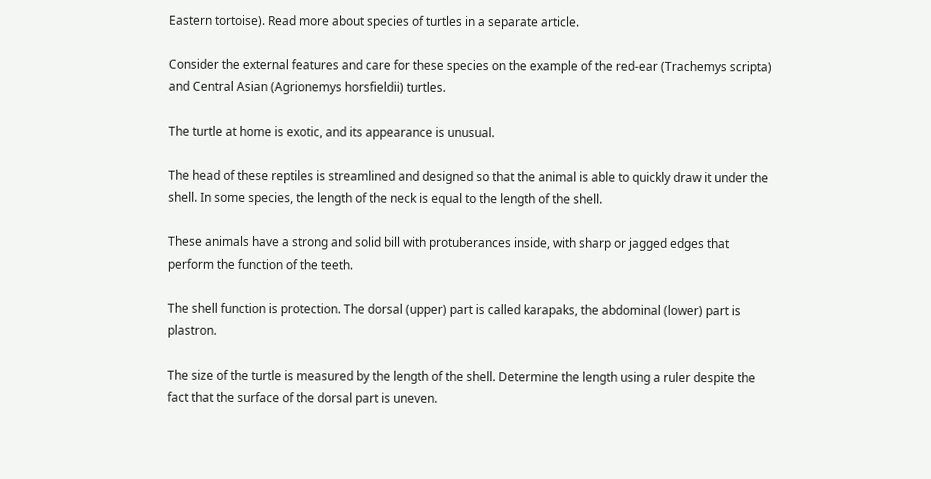Eastern tortoise). Read more about species of turtles in a separate article.

Consider the external features and care for these species on the example of the red-ear (Trachemys scripta) and Central Asian (Agrionemys horsfieldii) turtles.

The turtle at home is exotic, and its appearance is unusual.

The head of these reptiles is streamlined and designed so that the animal is able to quickly draw it under the shell. In some species, the length of the neck is equal to the length of the shell.

These animals have a strong and solid bill with protuberances inside, with sharp or jagged edges that perform the function of the teeth.

The shell function is protection. The dorsal (upper) part is called karapaks, the abdominal (lower) part is plastron.

The size of the turtle is measured by the length of the shell. Determine the length using a ruler despite the fact that the surface of the dorsal part is uneven.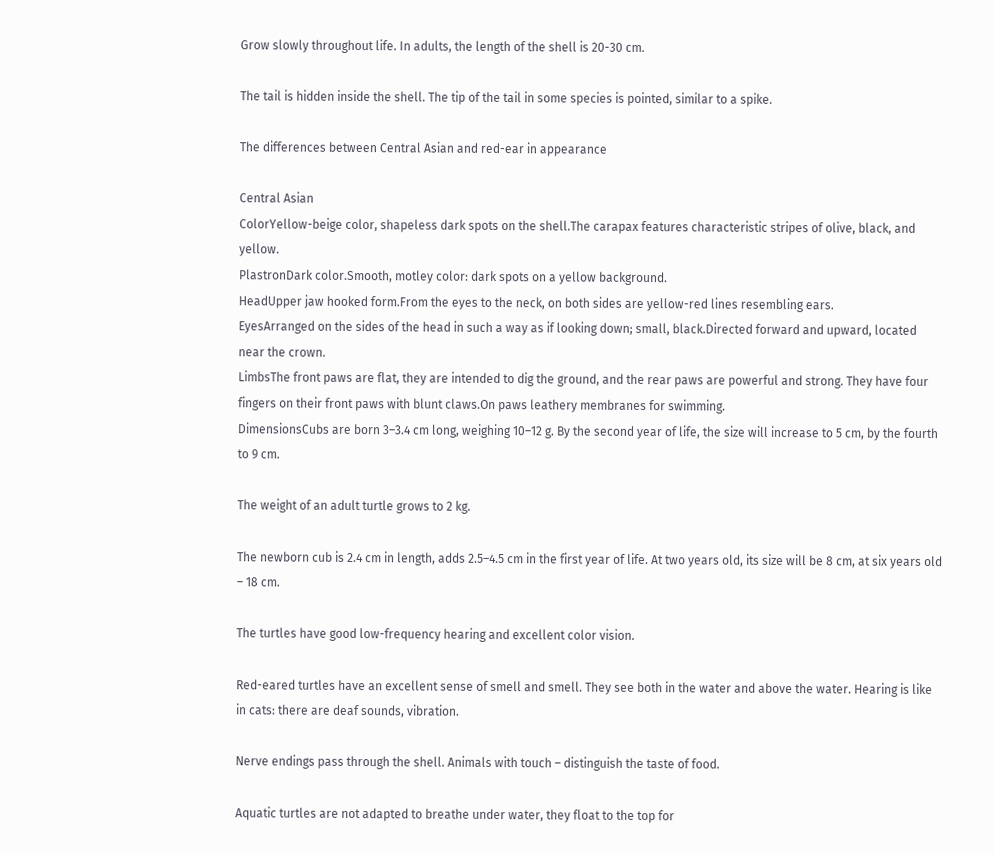Grow slowly throughout life. In adults, the length of the shell is 20-30 cm.

The tail is hidden inside the shell. The tip of the tail in some species is pointed, similar to a spike.

The differences between Central Asian and red-ear in appearance

Central Asian
ColorYellow-beige color, shapeless dark spots on the shell.The carapax features characteristic stripes of olive, black, and yellow.
PlastronDark color.Smooth, motley color: dark spots on a yellow background.
HeadUpper jaw hooked form.From the eyes to the neck, on both sides are yellow-red lines resembling ears.
EyesArranged on the sides of the head in such a way as if looking down; small, black.Directed forward and upward, located near the crown.
LimbsThe front paws are flat, they are intended to dig the ground, and the rear paws are powerful and strong. They have four fingers on their front paws with blunt claws.On paws leathery membranes for swimming.
DimensionsCubs are born 3–3.4 cm long, weighing 10–12 g. By the second year of life, the size will increase to 5 cm, by the fourth to 9 cm.

The weight of an adult turtle grows to 2 kg.

The newborn cub is 2.4 cm in length, adds 2.5–4.5 cm in the first year of life. At two years old, its size will be 8 cm, at six years old – 18 cm.

The turtles have good low-frequency hearing and excellent color vision.

Red-eared turtles have an excellent sense of smell and smell. They see both in the water and above the water. Hearing is like in cats: there are deaf sounds, vibration.

Nerve endings pass through the shell. Animals with touch – distinguish the taste of food.

Aquatic turtles are not adapted to breathe under water, they float to the top for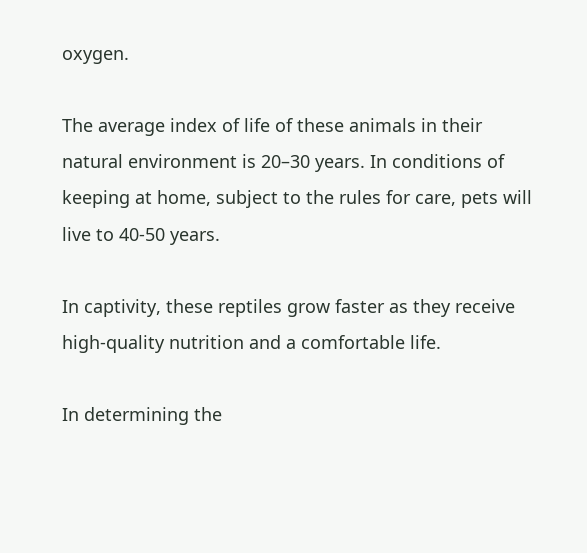oxygen.

The average index of life of these animals in their natural environment is 20–30 years. In conditions of keeping at home, subject to the rules for care, pets will live to 40-50 years.

In captivity, these reptiles grow faster as they receive high-quality nutrition and a comfortable life.

In determining the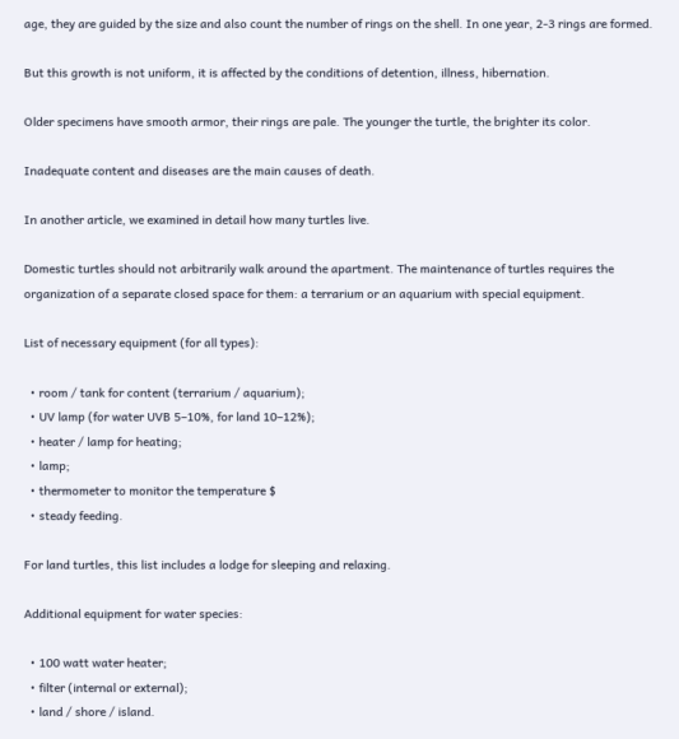age, they are guided by the size and also count the number of rings on the shell. In one year, 2-3 rings are formed.

But this growth is not uniform, it is affected by the conditions of detention, illness, hibernation.

Older specimens have smooth armor, their rings are pale. The younger the turtle, the brighter its color.

Inadequate content and diseases are the main causes of death.

In another article, we examined in detail how many turtles live.

Domestic turtles should not arbitrarily walk around the apartment. The maintenance of turtles requires the organization of a separate closed space for them: a terrarium or an aquarium with special equipment.

List of necessary equipment (for all types):

  • room / tank for content (terrarium / aquarium);
  • UV lamp (for water UVB 5–10%, for land 10–12%);
  • heater / lamp for heating;
  • lamp;
  • thermometer to monitor the temperature $
  • steady feeding.

For land turtles, this list includes a lodge for sleeping and relaxing.

Additional equipment for water species:

  • 100 watt water heater;
  • filter (internal or external);
  • land / shore / island.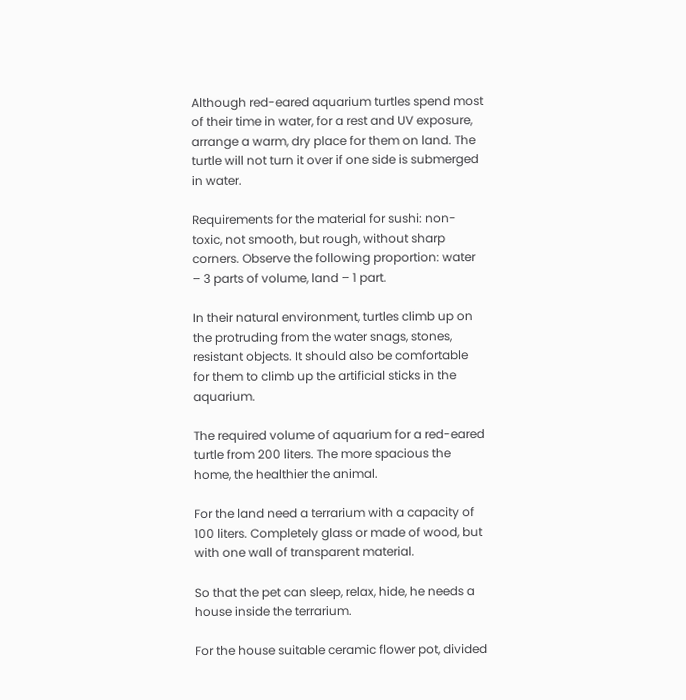Although red-eared aquarium turtles spend most of their time in water, for a rest and UV exposure, arrange a warm, dry place for them on land. The turtle will not turn it over if one side is submerged in water.

Requirements for the material for sushi: non-toxic, not smooth, but rough, without sharp corners. Observe the following proportion: water – 3 parts of volume, land – 1 part.

In their natural environment, turtles climb up on the protruding from the water snags, stones, resistant objects. It should also be comfortable for them to climb up the artificial sticks in the aquarium.

The required volume of aquarium for a red-eared turtle from 200 liters. The more spacious the home, the healthier the animal.

For the land need a terrarium with a capacity of 100 liters. Completely glass or made of wood, but with one wall of transparent material.

So that the pet can sleep, relax, hide, he needs a house inside the terrarium.

For the house suitable ceramic flower pot, divided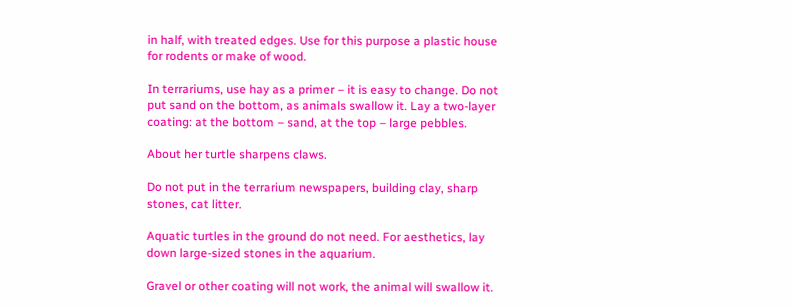in half, with treated edges. Use for this purpose a plastic house for rodents or make of wood.

In terrariums, use hay as a primer – it is easy to change. Do not put sand on the bottom, as animals swallow it. Lay a two-layer coating: at the bottom – sand, at the top – large pebbles.

About her turtle sharpens claws.

Do not put in the terrarium newspapers, building clay, sharp stones, cat litter.

Aquatic turtles in the ground do not need. For aesthetics, lay down large-sized stones in the aquarium.

Gravel or other coating will not work, the animal will swallow it.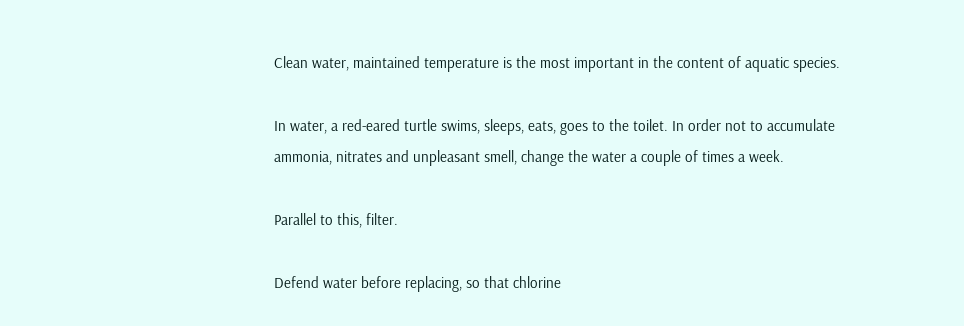Clean water, maintained temperature is the most important in the content of aquatic species.

In water, a red-eared turtle swims, sleeps, eats, goes to the toilet. In order not to accumulate ammonia, nitrates and unpleasant smell, change the water a couple of times a week.

Parallel to this, filter.

Defend water before replacing, so that chlorine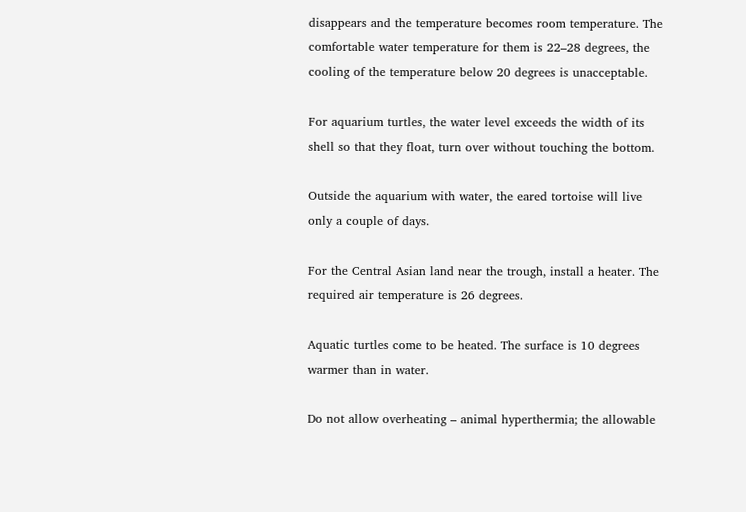disappears and the temperature becomes room temperature. The comfortable water temperature for them is 22–28 degrees, the cooling of the temperature below 20 degrees is unacceptable.

For aquarium turtles, the water level exceeds the width of its shell so that they float, turn over without touching the bottom.

Outside the aquarium with water, the eared tortoise will live only a couple of days.

For the Central Asian land near the trough, install a heater. The required air temperature is 26 degrees.

Aquatic turtles come to be heated. The surface is 10 degrees warmer than in water.

Do not allow overheating – animal hyperthermia; the allowable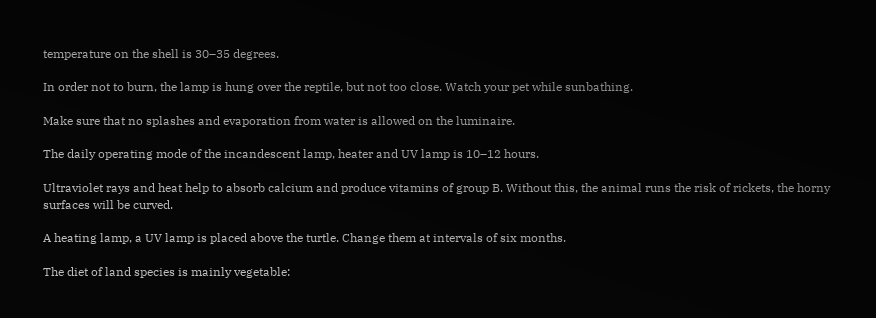temperature on the shell is 30–35 degrees.

In order not to burn, the lamp is hung over the reptile, but not too close. Watch your pet while sunbathing.

Make sure that no splashes and evaporation from water is allowed on the luminaire.

The daily operating mode of the incandescent lamp, heater and UV lamp is 10–12 hours.

Ultraviolet rays and heat help to absorb calcium and produce vitamins of group B. Without this, the animal runs the risk of rickets, the horny surfaces will be curved.

A heating lamp, a UV lamp is placed above the turtle. Change them at intervals of six months.

The diet of land species is mainly vegetable: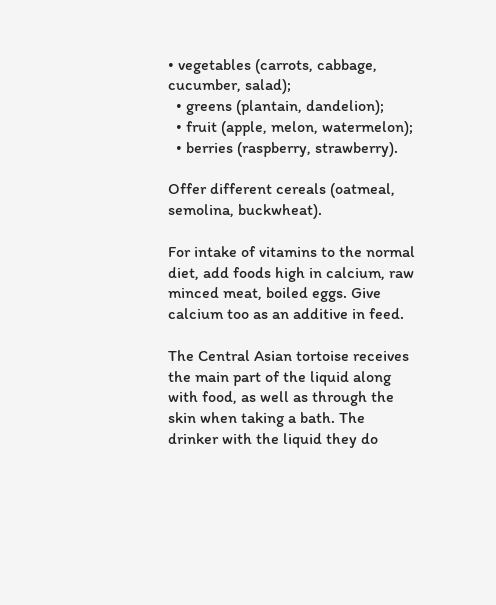• vegetables (carrots, cabbage, cucumber, salad);
  • greens (plantain, dandelion);
  • fruit (apple, melon, watermelon);
  • berries (raspberry, strawberry).

Offer different cereals (oatmeal, semolina, buckwheat).

For intake of vitamins to the normal diet, add foods high in calcium, raw minced meat, boiled eggs. Give calcium too as an additive in feed.

The Central Asian tortoise receives the main part of the liquid along with food, as well as through the skin when taking a bath. The drinker with the liquid they do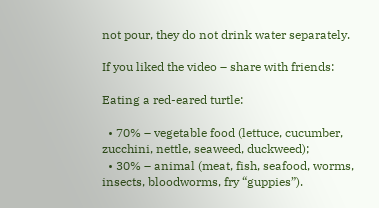not pour, they do not drink water separately.

If you liked the video – share with friends:

Eating a red-eared turtle:

  • 70% – vegetable food (lettuce, cucumber, zucchini, nettle, seaweed, duckweed);
  • 30% – animal (meat, fish, seafood, worms, insects, bloodworms, fry “guppies”).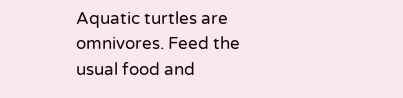Aquatic turtles are omnivores. Feed the usual food and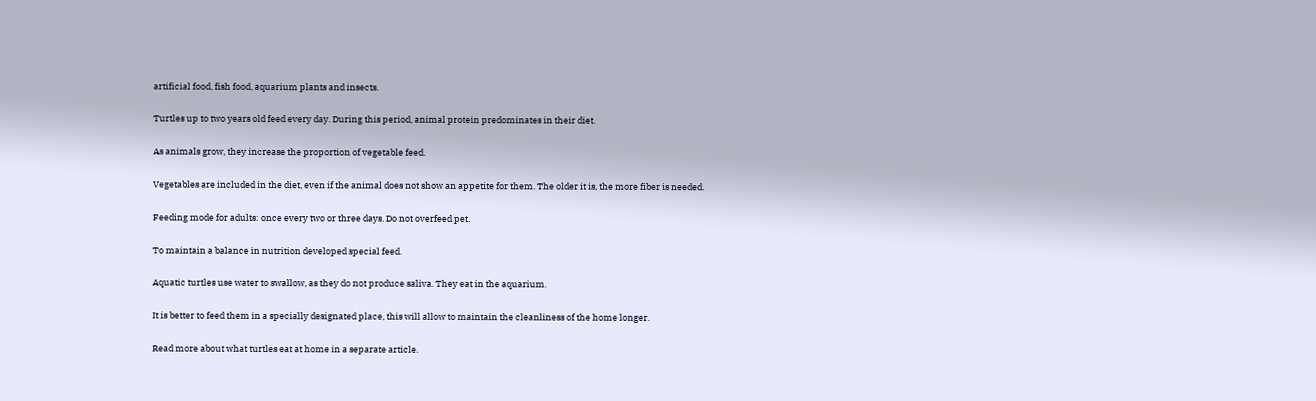artificial food, fish food, aquarium plants and insects.

Turtles up to two years old feed every day. During this period, animal protein predominates in their diet.

As animals grow, they increase the proportion of vegetable feed.

Vegetables are included in the diet, even if the animal does not show an appetite for them. The older it is, the more fiber is needed.

Feeding mode for adults: once every two or three days. Do not overfeed pet.

To maintain a balance in nutrition developed special feed.

Aquatic turtles use water to swallow, as they do not produce saliva. They eat in the aquarium.

It is better to feed them in a specially designated place, this will allow to maintain the cleanliness of the home longer.

Read more about what turtles eat at home in a separate article.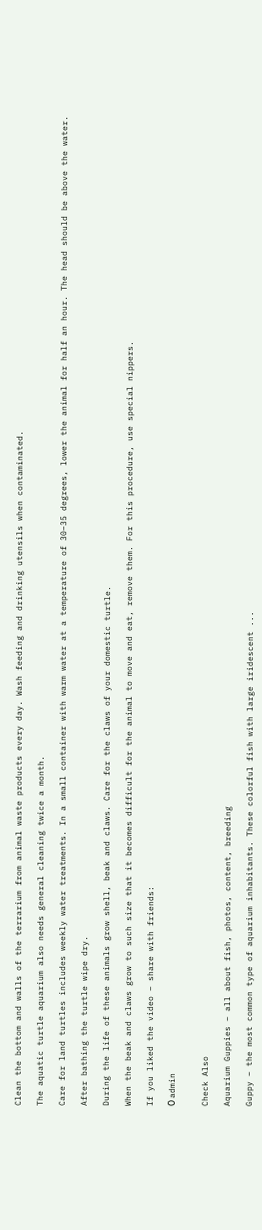Clean the bottom and walls of the terrarium from animal waste products every day. Wash feeding and drinking utensils when contaminated.

The aquatic turtle aquarium also needs general cleaning twice a month.

Care for land turtles includes weekly water treatments. In a small container with warm water at a temperature of 30–35 degrees, lower the animal for half an hour. The head should be above the water.

After bathing the turtle wipe dry.

During the life of these animals grow shell, beak and claws. Care for the claws of your domestic turtle.

When the beak and claws grow to such size that it becomes difficult for the animal to move and eat, remove them. For this procedure, use special nippers.

If you liked the video – share with friends:

О admin


Check Also

Aquarium Guppies – all about fish, photos, content, breeding

Guppy – the most common type of aquarium inhabitants. These colorful fish with large iridescent ...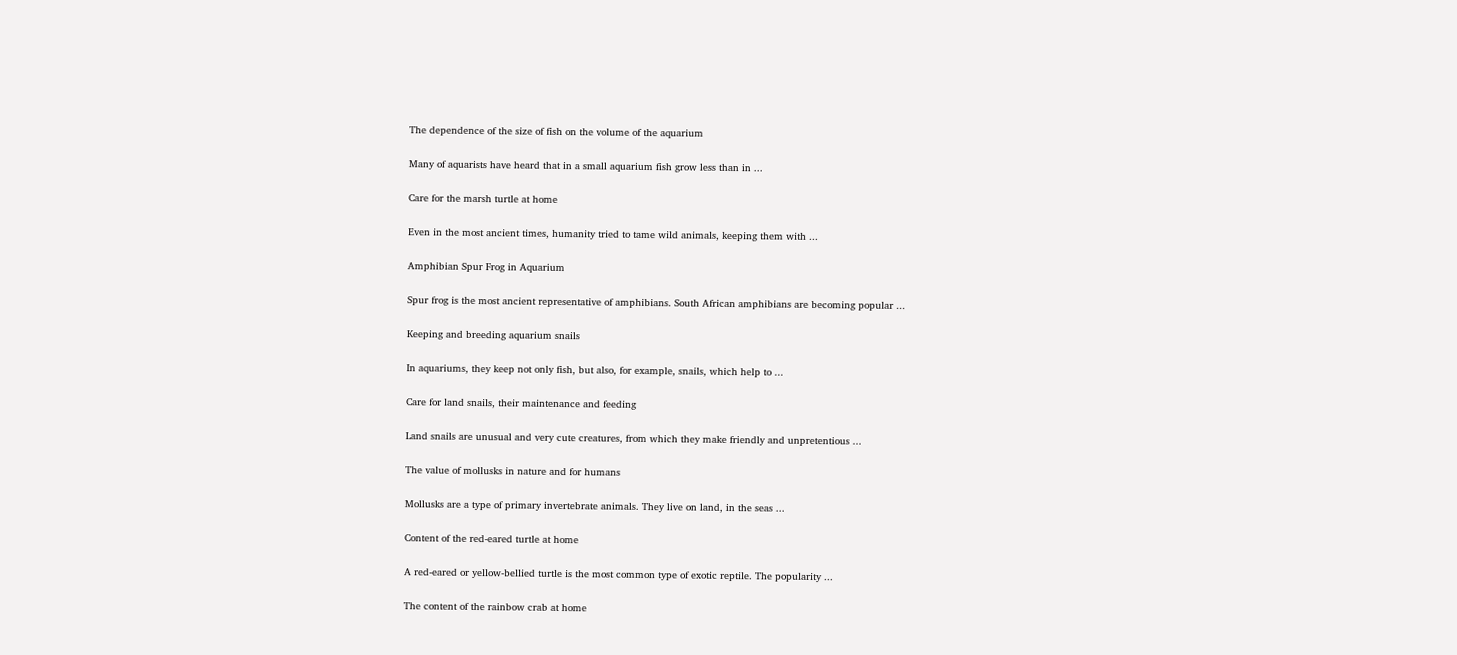The dependence of the size of fish on the volume of the aquarium

Many of aquarists have heard that in a small aquarium fish grow less than in ...

Care for the marsh turtle at home

Even in the most ancient times, humanity tried to tame wild animals, keeping them with ...

Amphibian Spur Frog in Aquarium

Spur frog is the most ancient representative of amphibians. South African amphibians are becoming popular ...

Keeping and breeding aquarium snails

In aquariums, they keep not only fish, but also, for example, snails, which help to ...

Care for land snails, their maintenance and feeding

Land snails are unusual and very cute creatures, from which they make friendly and unpretentious ...

The value of mollusks in nature and for humans

Mollusks are a type of primary invertebrate animals. They live on land, in the seas ...

Content of the red-eared turtle at home

A red-eared or yellow-bellied turtle is the most common type of exotic reptile. The popularity ...

The content of the rainbow crab at home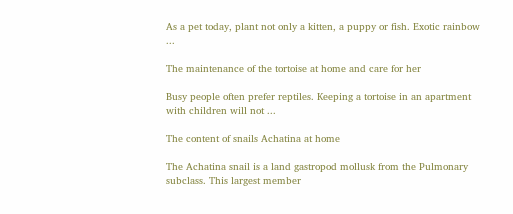As a pet today, plant not only a kitten, a puppy or fish. Exotic rainbow ...

The maintenance of the tortoise at home and care for her

Busy people often prefer reptiles. Keeping a tortoise in an apartment with children will not ...

The content of snails Achatina at home

The Achatina snail is a land gastropod mollusk from the Pulmonary subclass. This largest member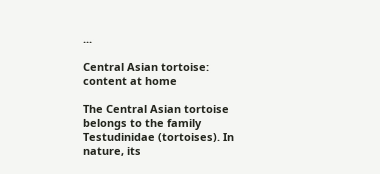...

Central Asian tortoise: content at home

The Central Asian tortoise belongs to the family Testudinidae (tortoises). In nature, its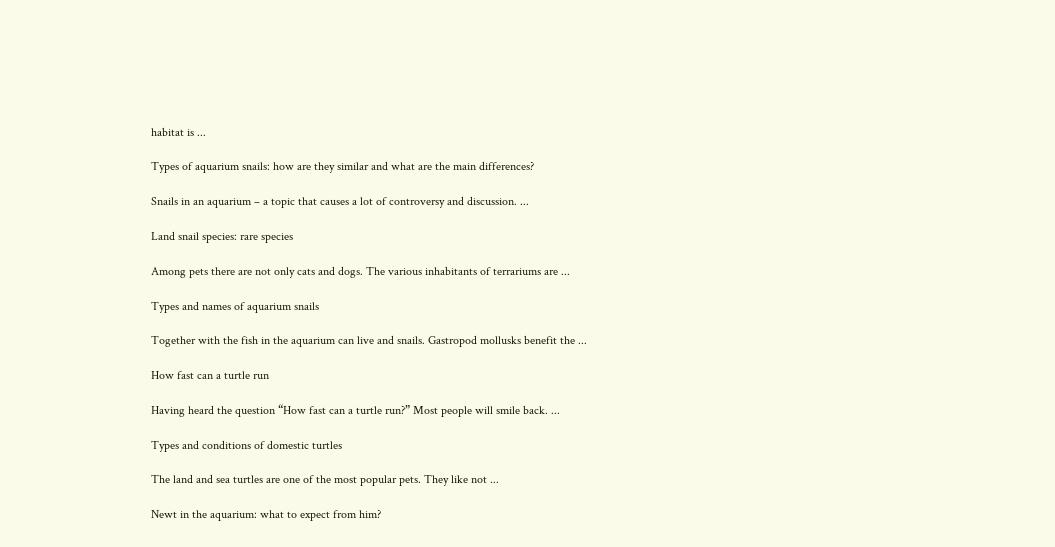habitat is ...

Types of aquarium snails: how are they similar and what are the main differences?

Snails in an aquarium – a topic that causes a lot of controversy and discussion. ...

Land snail species: rare species

Among pets there are not only cats and dogs. The various inhabitants of terrariums are ...

Types and names of aquarium snails

Together with the fish in the aquarium can live and snails. Gastropod mollusks benefit the ...

How fast can a turtle run

Having heard the question “How fast can a turtle run?” Most people will smile back. ...

Types and conditions of domestic turtles

The land and sea turtles are one of the most popular pets. They like not ...

Newt in the aquarium: what to expect from him?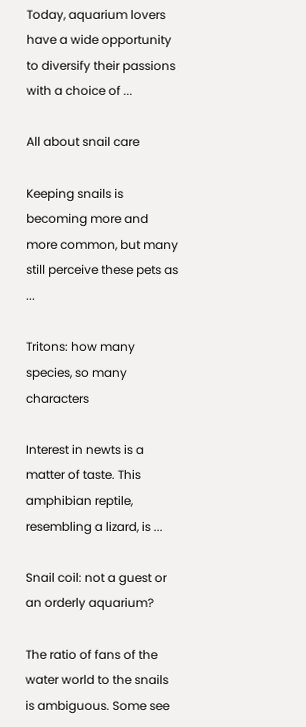Today, aquarium lovers have a wide opportunity to diversify their passions with a choice of ...

All about snail care

Keeping snails is becoming more and more common, but many still perceive these pets as ...

Tritons: how many species, so many characters

Interest in newts is a matter of taste. This amphibian reptile, resembling a lizard, is ...

Snail coil: not a guest or an orderly aquarium?

The ratio of fans of the water world to the snails is ambiguous. Some see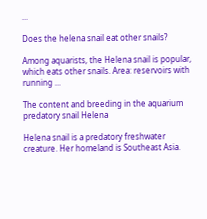...

Does the helena snail eat other snails?

Among aquarists, the Helena snail is popular, which eats other snails. Area: reservoirs with running ...

The content and breeding in the aquarium predatory snail Helena

Helena snail is a predatory freshwater creature. Her homeland is Southeast Asia.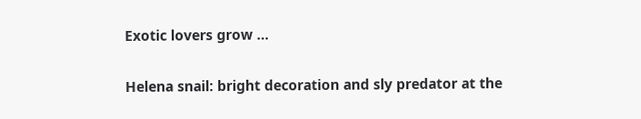Exotic lovers grow ...

Helena snail: bright decoration and sly predator at the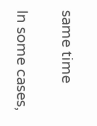same time

In some cases,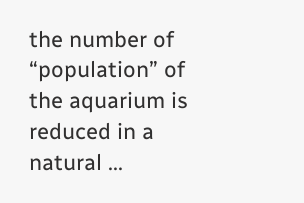the number of “population” of the aquarium is reduced in a natural ...